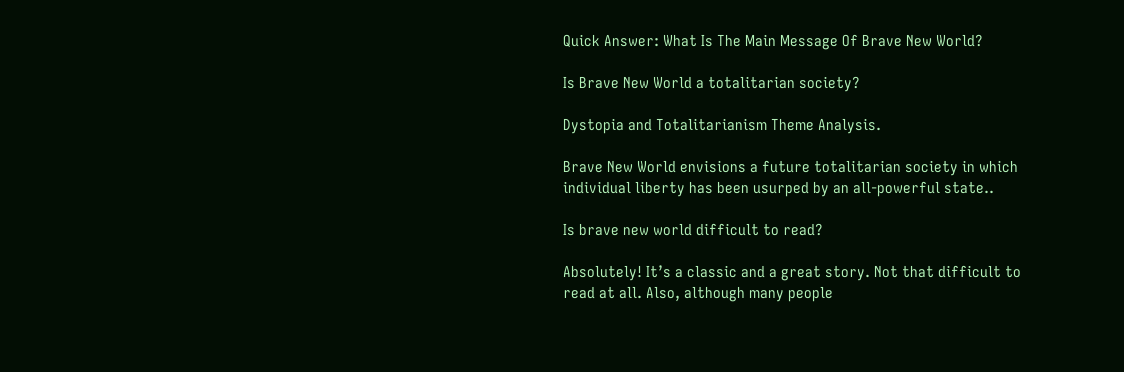Quick Answer: What Is The Main Message Of Brave New World?

Is Brave New World a totalitarian society?

Dystopia and Totalitarianism Theme Analysis.

Brave New World envisions a future totalitarian society in which individual liberty has been usurped by an all-powerful state..

Is brave new world difficult to read?

Absolutely! It’s a classic and a great story. Not that difficult to read at all. Also, although many people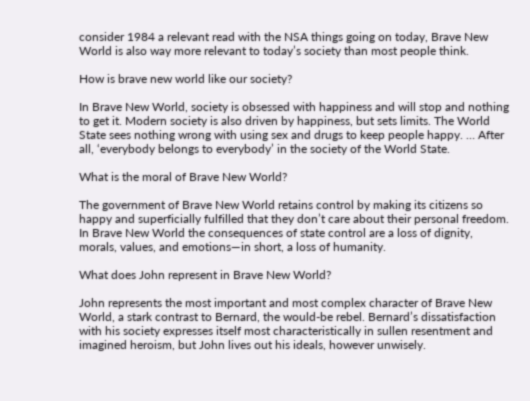consider 1984 a relevant read with the NSA things going on today, Brave New World is also way more relevant to today’s society than most people think.

How is brave new world like our society?

In Brave New World, society is obsessed with happiness and will stop and nothing to get it. Modern society is also driven by happiness, but sets limits. The World State sees nothing wrong with using sex and drugs to keep people happy. … After all, ‘everybody belongs to everybody’ in the society of the World State.

What is the moral of Brave New World?

The government of Brave New World retains control by making its citizens so happy and superficially fulfilled that they don’t care about their personal freedom. In Brave New World the consequences of state control are a loss of dignity, morals, values, and emotions—in short, a loss of humanity.

What does John represent in Brave New World?

John represents the most important and most complex character of Brave New World, a stark contrast to Bernard, the would-be rebel. Bernard’s dissatisfaction with his society expresses itself most characteristically in sullen resentment and imagined heroism, but John lives out his ideals, however unwisely.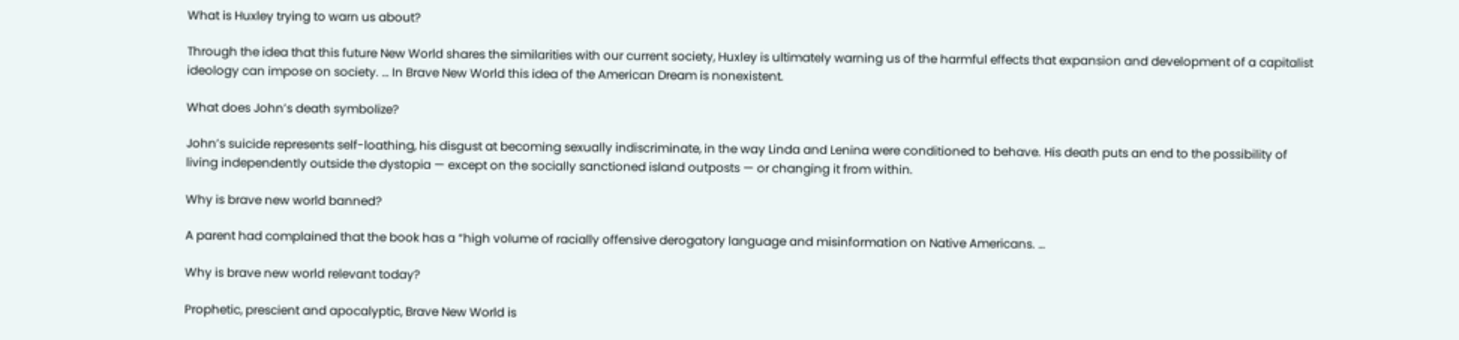What is Huxley trying to warn us about?

Through the idea that this future New World shares the similarities with our current society, Huxley is ultimately warning us of the harmful effects that expansion and development of a capitalist ideology can impose on society. … In Brave New World this idea of the American Dream is nonexistent.

What does John’s death symbolize?

John’s suicide represents self-loathing, his disgust at becoming sexually indiscriminate, in the way Linda and Lenina were conditioned to behave. His death puts an end to the possibility of living independently outside the dystopia — except on the socially sanctioned island outposts — or changing it from within.

Why is brave new world banned?

A parent had complained that the book has a “high volume of racially offensive derogatory language and misinformation on Native Americans. …

Why is brave new world relevant today?

Prophetic, prescient and apocalyptic, Brave New World is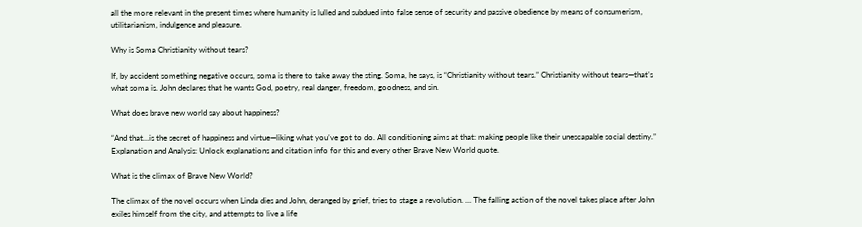all the more relevant in the present times where humanity is lulled and subdued into false sense of security and passive obedience by means of consumerism, utilitarianism, indulgence and pleasure.

Why is Soma Christianity without tears?

If, by accident something negative occurs, soma is there to take away the sting. Soma, he says, is “Christianity without tears.” Christianity without tears—that’s what soma is. John declares that he wants God, poetry, real danger, freedom, goodness, and sin.

What does brave new world say about happiness?

“And that…is the secret of happiness and virtue—liking what you’ve got to do. All conditioning aims at that: making people like their unescapable social destiny.” Explanation and Analysis: Unlock explanations and citation info for this and every other Brave New World quote.

What is the climax of Brave New World?

The climax of the novel occurs when Linda dies and John, deranged by grief, tries to stage a revolution. … The falling action of the novel takes place after John exiles himself from the city, and attempts to live a life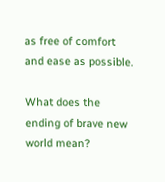as free of comfort and ease as possible.

What does the ending of brave new world mean?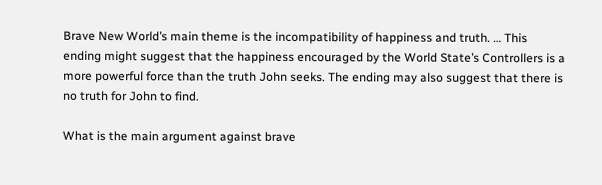Brave New World’s main theme is the incompatibility of happiness and truth. … This ending might suggest that the happiness encouraged by the World State’s Controllers is a more powerful force than the truth John seeks. The ending may also suggest that there is no truth for John to find.

What is the main argument against brave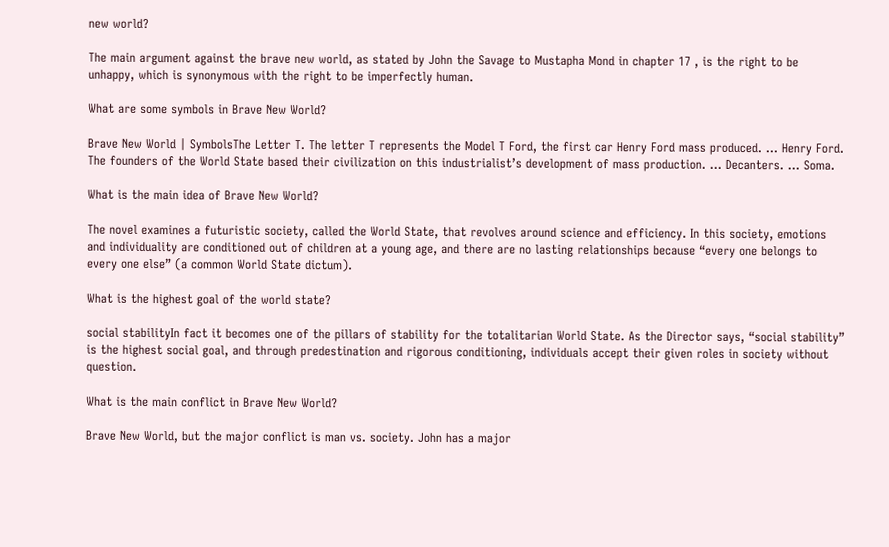new world?

The main argument against the brave new world, as stated by John the Savage to Mustapha Mond in chapter 17 , is the right to be unhappy, which is synonymous with the right to be imperfectly human.

What are some symbols in Brave New World?

Brave New World | SymbolsThe Letter T. The letter T represents the Model T Ford, the first car Henry Ford mass produced. … Henry Ford. The founders of the World State based their civilization on this industrialist’s development of mass production. … Decanters. … Soma.

What is the main idea of Brave New World?

The novel examines a futuristic society, called the World State, that revolves around science and efficiency. In this society, emotions and individuality are conditioned out of children at a young age, and there are no lasting relationships because “every one belongs to every one else” (a common World State dictum).

What is the highest goal of the world state?

social stabilityIn fact it becomes one of the pillars of stability for the totalitarian World State. As the Director says, “social stability” is the highest social goal, and through predestination and rigorous conditioning, individuals accept their given roles in society without question.

What is the main conflict in Brave New World?

Brave New World, but the major conflict is man vs. society. John has a major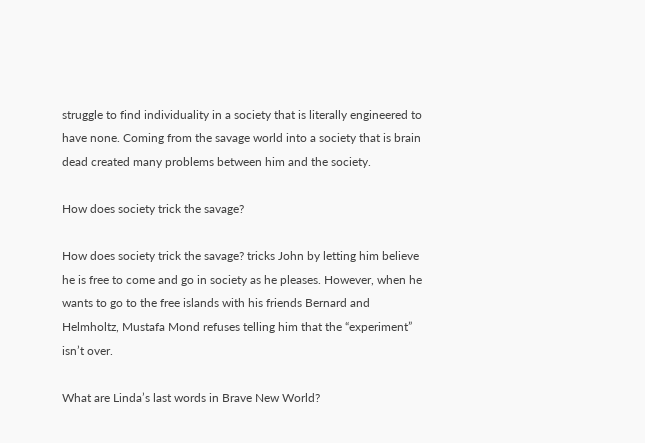struggle to find individuality in a society that is literally engineered to have none. Coming from the savage world into a society that is brain dead created many problems between him and the society.

How does society trick the savage?

How does society trick the savage? tricks John by letting him believe he is free to come and go in society as he pleases. However, when he wants to go to the free islands with his friends Bernard and Helmholtz, Mustafa Mond refuses telling him that the “experiment” isn’t over.

What are Linda’s last words in Brave New World?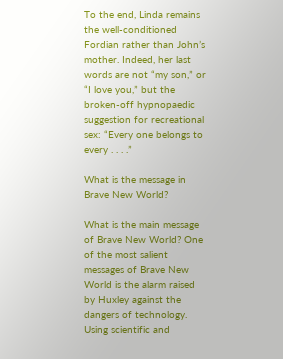To the end, Linda remains the well-conditioned Fordian rather than John’s mother. Indeed, her last words are not “my son,” or “I love you,” but the broken-off hypnopaedic suggestion for recreational sex: “Every one belongs to every . . . .”

What is the message in Brave New World?

What is the main message of Brave New World? One of the most salient messages of Brave New World is the alarm raised by Huxley against the dangers of technology. Using scientific and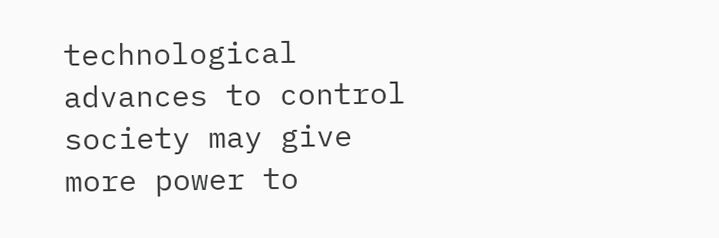technological advances to control society may give more power to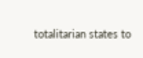totalitarian states to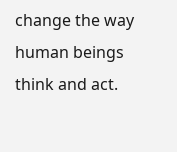change the way human beings think and act.